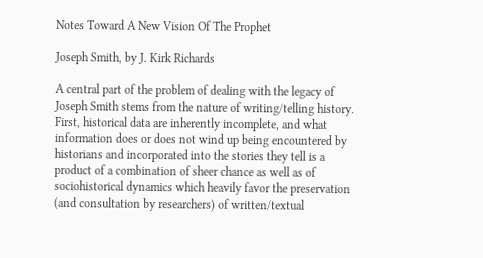Notes Toward A New Vision Of The Prophet

Joseph Smith, by J. Kirk Richards

A central part of the problem of dealing with the legacy of Joseph Smith stems from the nature of writing/telling history. First, historical data are inherently incomplete, and what information does or does not wind up being encountered by historians and incorporated into the stories they tell is a product of a combination of sheer chance as well as of sociohistorical dynamics which heavily favor the preservation (and consultation by researchers) of written/textual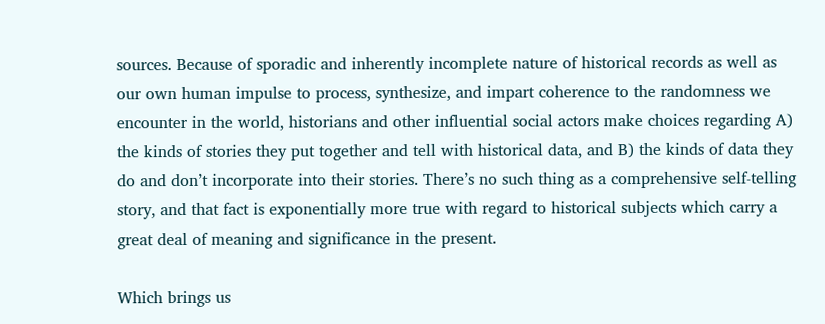sources. Because of sporadic and inherently incomplete nature of historical records as well as our own human impulse to process, synthesize, and impart coherence to the randomness we encounter in the world, historians and other influential social actors make choices regarding A) the kinds of stories they put together and tell with historical data, and B) the kinds of data they do and don’t incorporate into their stories. There’s no such thing as a comprehensive self-telling story, and that fact is exponentially more true with regard to historical subjects which carry a great deal of meaning and significance in the present.

Which brings us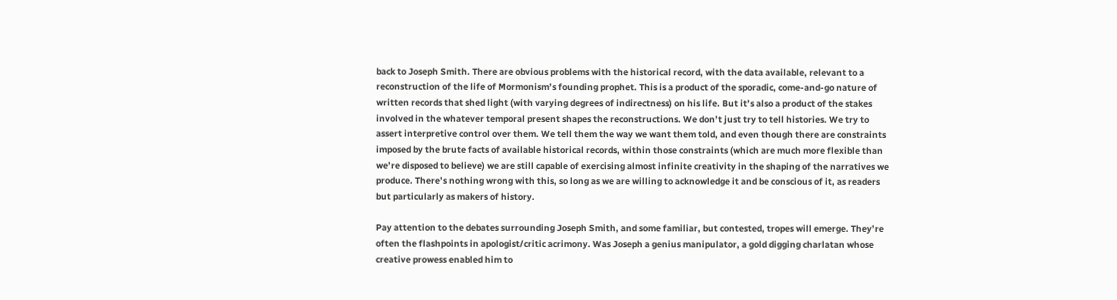back to Joseph Smith. There are obvious problems with the historical record, with the data available, relevant to a reconstruction of the life of Mormonism’s founding prophet. This is a product of the sporadic, come-and-go nature of written records that shed light (with varying degrees of indirectness) on his life. But it’s also a product of the stakes involved in the whatever temporal present shapes the reconstructions. We don’t just try to tell histories. We try to assert interpretive control over them. We tell them the way we want them told, and even though there are constraints imposed by the brute facts of available historical records, within those constraints (which are much more flexible than we’re disposed to believe) we are still capable of exercising almost infinite creativity in the shaping of the narratives we produce. There’s nothing wrong with this, so long as we are willing to acknowledge it and be conscious of it, as readers but particularly as makers of history.

Pay attention to the debates surrounding Joseph Smith, and some familiar, but contested, tropes will emerge. They’re often the flashpoints in apologist/critic acrimony. Was Joseph a genius manipulator, a gold digging charlatan whose creative prowess enabled him to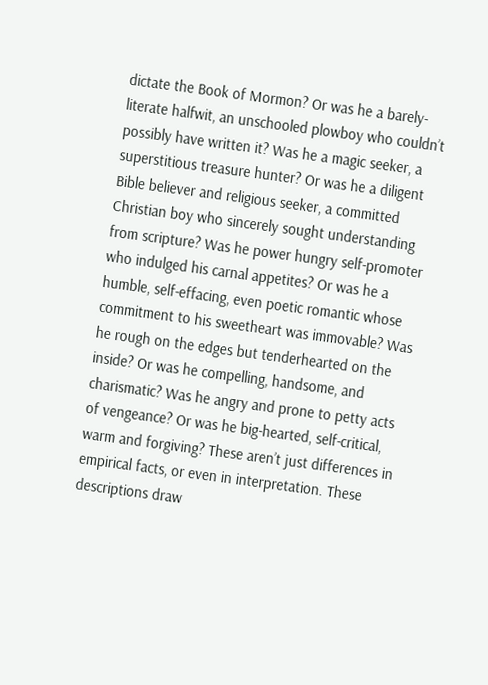dictate the Book of Mormon? Or was he a barely-literate halfwit, an unschooled plowboy who couldn’t possibly have written it? Was he a magic seeker, a superstitious treasure hunter? Or was he a diligent Bible believer and religious seeker, a committed Christian boy who sincerely sought understanding from scripture? Was he power hungry self-promoter who indulged his carnal appetites? Or was he a humble, self-effacing, even poetic romantic whose commitment to his sweetheart was immovable? Was he rough on the edges but tenderhearted on the inside? Or was he compelling, handsome, and charismatic? Was he angry and prone to petty acts of vengeance? Or was he big-hearted, self-critical, warm and forgiving? These aren’t just differences in empirical facts, or even in interpretation. These descriptions draw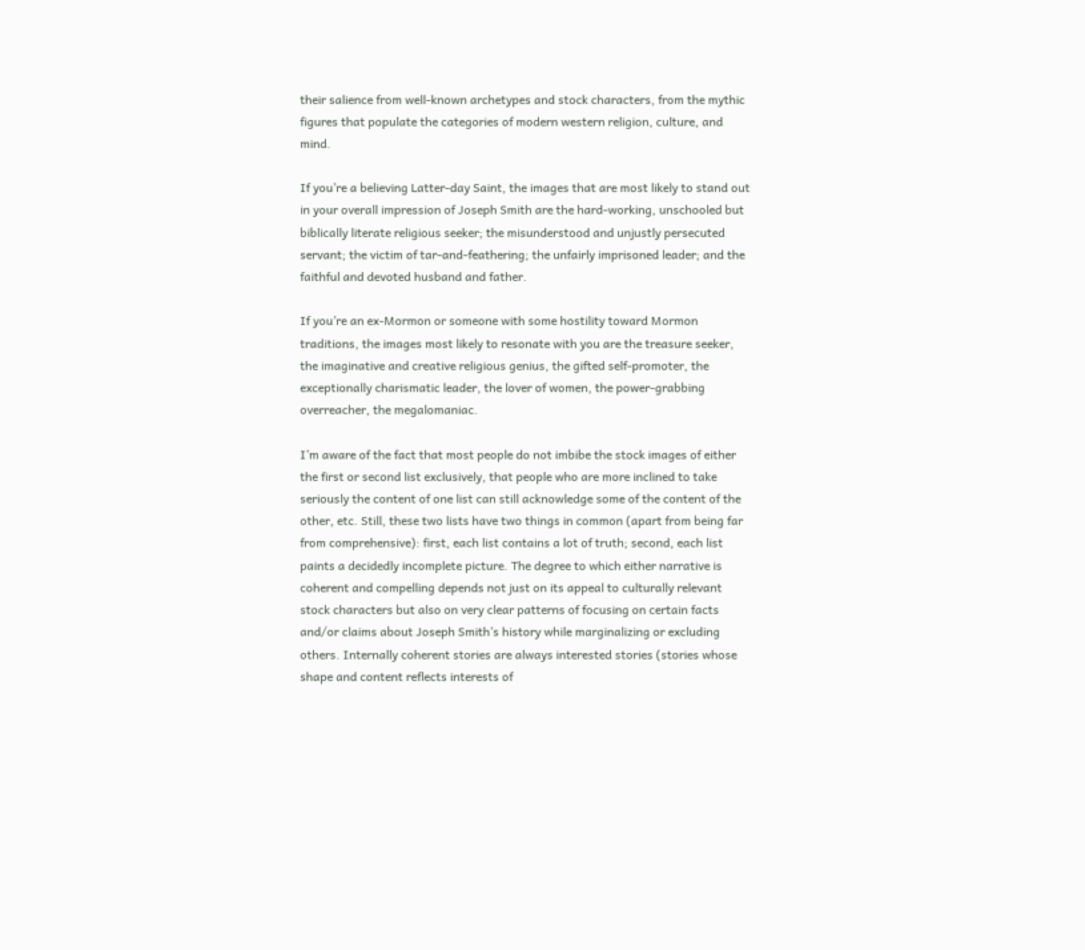their salience from well-known archetypes and stock characters, from the mythic figures that populate the categories of modern western religion, culture, and mind.

If you’re a believing Latter-day Saint, the images that are most likely to stand out in your overall impression of Joseph Smith are the hard-working, unschooled but biblically literate religious seeker; the misunderstood and unjustly persecuted servant; the victim of tar-and-feathering; the unfairly imprisoned leader; and the faithful and devoted husband and father.

If you’re an ex-Mormon or someone with some hostility toward Mormon traditions, the images most likely to resonate with you are the treasure seeker, the imaginative and creative religious genius, the gifted self-promoter, the exceptionally charismatic leader, the lover of women, the power-grabbing overreacher, the megalomaniac.

I’m aware of the fact that most people do not imbibe the stock images of either the first or second list exclusively, that people who are more inclined to take seriously the content of one list can still acknowledge some of the content of the other, etc. Still, these two lists have two things in common (apart from being far from comprehensive): first, each list contains a lot of truth; second, each list paints a decidedly incomplete picture. The degree to which either narrative is coherent and compelling depends not just on its appeal to culturally relevant stock characters but also on very clear patterns of focusing on certain facts and/or claims about Joseph Smith’s history while marginalizing or excluding others. Internally coherent stories are always interested stories (stories whose shape and content reflects interests of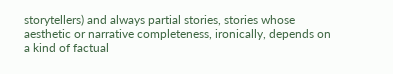storytellers) and always partial stories, stories whose aesthetic or narrative completeness, ironically, depends on a kind of factual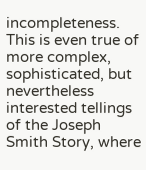incompleteness. This is even true of more complex, sophisticated, but nevertheless interested tellings of the Joseph Smith Story, where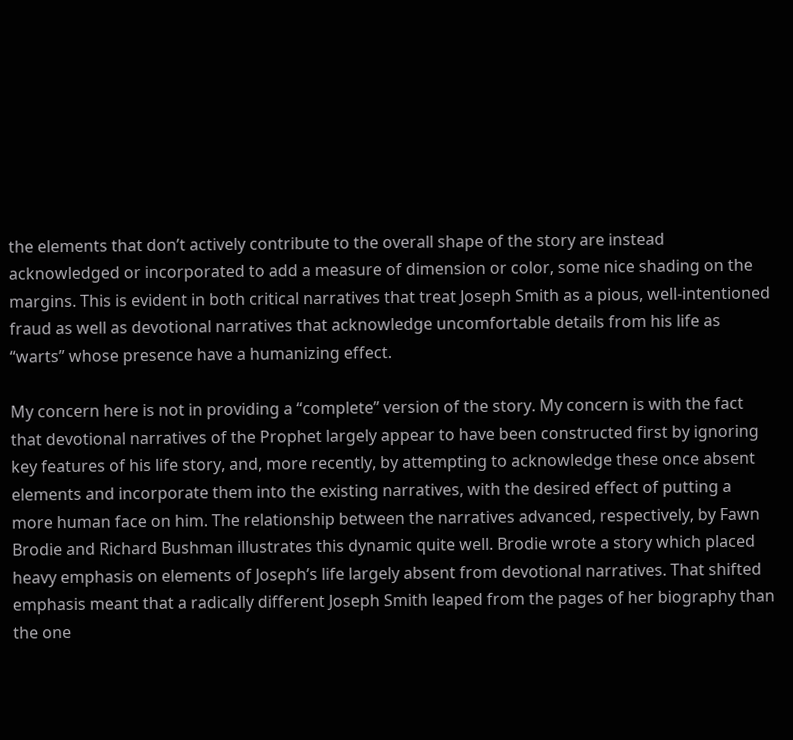the elements that don’t actively contribute to the overall shape of the story are instead acknowledged or incorporated to add a measure of dimension or color, some nice shading on the margins. This is evident in both critical narratives that treat Joseph Smith as a pious, well-intentioned fraud as well as devotional narratives that acknowledge uncomfortable details from his life as “warts” whose presence have a humanizing effect.

My concern here is not in providing a “complete” version of the story. My concern is with the fact that devotional narratives of the Prophet largely appear to have been constructed first by ignoring key features of his life story, and, more recently, by attempting to acknowledge these once absent elements and incorporate them into the existing narratives, with the desired effect of putting a more human face on him. The relationship between the narratives advanced, respectively, by Fawn Brodie and Richard Bushman illustrates this dynamic quite well. Brodie wrote a story which placed heavy emphasis on elements of Joseph’s life largely absent from devotional narratives. That shifted emphasis meant that a radically different Joseph Smith leaped from the pages of her biography than the one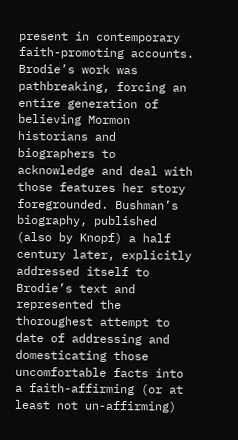present in contemporary faith-promoting accounts. Brodie’s work was pathbreaking, forcing an entire generation of believing Mormon historians and biographers to acknowledge and deal with those features her story foregrounded. Bushman’s biography, published (also by Knopf) a half century later, explicitly addressed itself to Brodie’s text and represented the thoroughest attempt to date of addressing and domesticating those uncomfortable facts into a faith-affirming (or at least not un-affirming)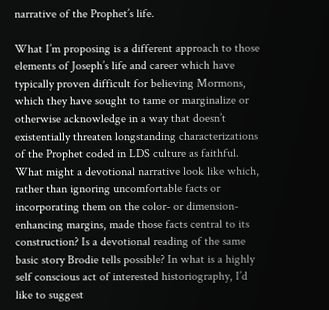narrative of the Prophet’s life.

What I’m proposing is a different approach to those elements of Joseph’s life and career which have typically proven difficult for believing Mormons, which they have sought to tame or marginalize or otherwise acknowledge in a way that doesn’t existentially threaten longstanding characterizations of the Prophet coded in LDS culture as faithful. What might a devotional narrative look like which, rather than ignoring uncomfortable facts or incorporating them on the color- or dimension-enhancing margins, made those facts central to its construction? Is a devotional reading of the same basic story Brodie tells possible? In what is a highly self conscious act of interested historiography, I’d like to suggest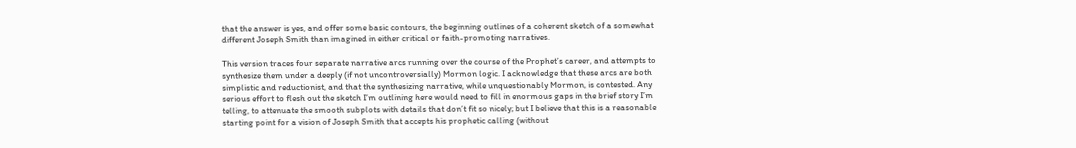that the answer is yes, and offer some basic contours, the beginning outlines of a coherent sketch of a somewhat different Joseph Smith than imagined in either critical or faith-promoting narratives.

This version traces four separate narrative arcs running over the course of the Prophet’s career, and attempts to synthesize them under a deeply (if not uncontroversially) Mormon logic. I acknowledge that these arcs are both simplistic and reductionist, and that the synthesizing narrative, while unquestionably Mormon, is contested. Any serious effort to flesh out the sketch I’m outlining here would need to fill in enormous gaps in the brief story I’m telling, to attenuate the smooth subplots with details that don’t fit so nicely; but I believe that this is a reasonable starting point for a vision of Joseph Smith that accepts his prophetic calling (without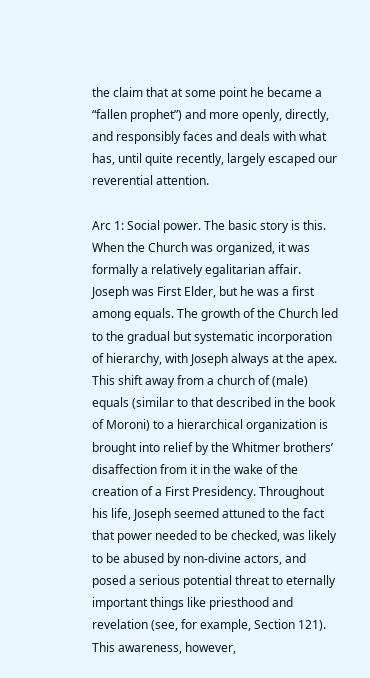the claim that at some point he became a “fallen prophet”) and more openly, directly, and responsibly faces and deals with what has, until quite recently, largely escaped our reverential attention.

Arc 1: Social power. The basic story is this. When the Church was organized, it was formally a relatively egalitarian affair. Joseph was First Elder, but he was a first among equals. The growth of the Church led to the gradual but systematic incorporation of hierarchy, with Joseph always at the apex. This shift away from a church of (male) equals (similar to that described in the book of Moroni) to a hierarchical organization is brought into relief by the Whitmer brothers’ disaffection from it in the wake of the creation of a First Presidency. Throughout his life, Joseph seemed attuned to the fact that power needed to be checked, was likely to be abused by non-divine actors, and posed a serious potential threat to eternally important things like priesthood and revelation (see, for example, Section 121). This awareness, however,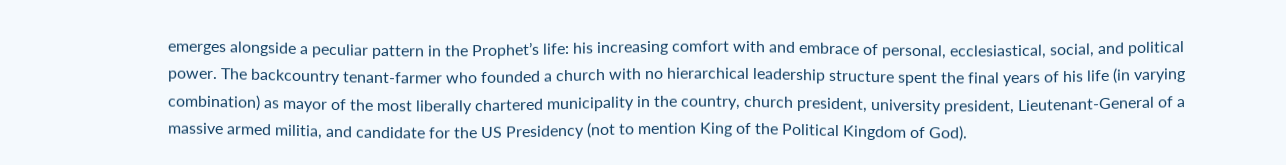emerges alongside a peculiar pattern in the Prophet’s life: his increasing comfort with and embrace of personal, ecclesiastical, social, and political power. The backcountry tenant-farmer who founded a church with no hierarchical leadership structure spent the final years of his life (in varying combination) as mayor of the most liberally chartered municipality in the country, church president, university president, Lieutenant-General of a massive armed militia, and candidate for the US Presidency (not to mention King of the Political Kingdom of God).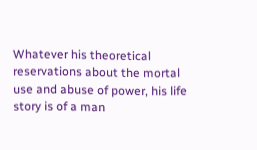Whatever his theoretical reservations about the mortal use and abuse of power, his life story is of a man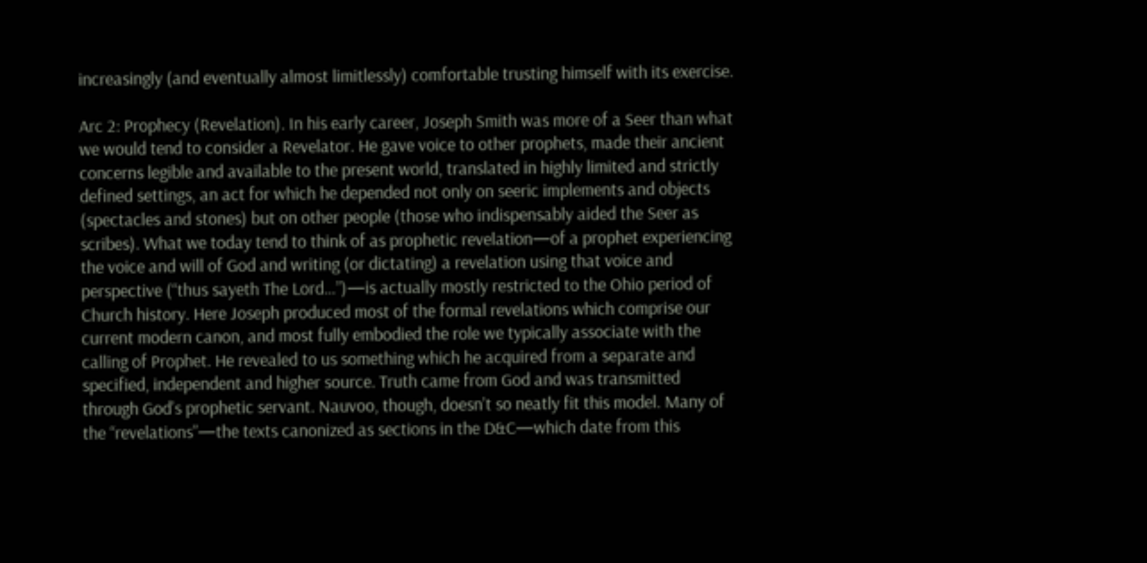increasingly (and eventually almost limitlessly) comfortable trusting himself with its exercise.

Arc 2: Prophecy (Revelation). In his early career, Joseph Smith was more of a Seer than what we would tend to consider a Revelator. He gave voice to other prophets, made their ancient concerns legible and available to the present world, translated in highly limited and strictly defined settings, an act for which he depended not only on seeric implements and objects (spectacles and stones) but on other people (those who indispensably aided the Seer as scribes). What we today tend to think of as prophetic revelation—of a prophet experiencing the voice and will of God and writing (or dictating) a revelation using that voice and perspective (“thus sayeth The Lord…”)—is actually mostly restricted to the Ohio period of Church history. Here Joseph produced most of the formal revelations which comprise our current modern canon, and most fully embodied the role we typically associate with the calling of Prophet. He revealed to us something which he acquired from a separate and specified, independent and higher source. Truth came from God and was transmitted through God’s prophetic servant. Nauvoo, though, doesn’t so neatly fit this model. Many of the “revelations”—the texts canonized as sections in the D&C—which date from this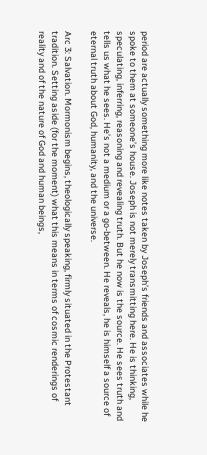period are actually something more like notes taken by Joseph’s friends and associates while he spoke to them at someone’s house. Joseph is not merely transmitting here. He is thinking, speculating, inferring, reasoning and revealing truth. But he now is the source. He sees truth and tells us what he sees. He’s not a medium or a go-between. He reveals, he is himself a source of eternal truth about God, humanity, and the universe.

Arc 3: Salvation. Mormonism begins, theologically speaking, firmly situated in the Protestant tradition. Setting aside (for the moment) what this means in terms of cosmic renderings of reality and of the nature of God and human beings,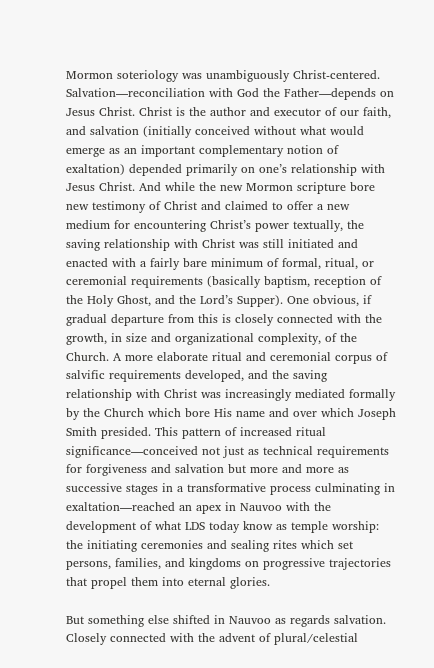Mormon soteriology was unambiguously Christ-centered. Salvation—reconciliation with God the Father—depends on Jesus Christ. Christ is the author and executor of our faith, and salvation (initially conceived without what would emerge as an important complementary notion of exaltation) depended primarily on one’s relationship with Jesus Christ. And while the new Mormon scripture bore new testimony of Christ and claimed to offer a new medium for encountering Christ’s power textually, the saving relationship with Christ was still initiated and enacted with a fairly bare minimum of formal, ritual, or ceremonial requirements (basically baptism, reception of the Holy Ghost, and the Lord’s Supper). One obvious, if gradual departure from this is closely connected with the growth, in size and organizational complexity, of the Church. A more elaborate ritual and ceremonial corpus of salvific requirements developed, and the saving relationship with Christ was increasingly mediated formally by the Church which bore His name and over which Joseph Smith presided. This pattern of increased ritual significance—conceived not just as technical requirements for forgiveness and salvation but more and more as successive stages in a transformative process culminating in exaltation—reached an apex in Nauvoo with the development of what LDS today know as temple worship: the initiating ceremonies and sealing rites which set persons, families, and kingdoms on progressive trajectories that propel them into eternal glories.

But something else shifted in Nauvoo as regards salvation. Closely connected with the advent of plural/celestial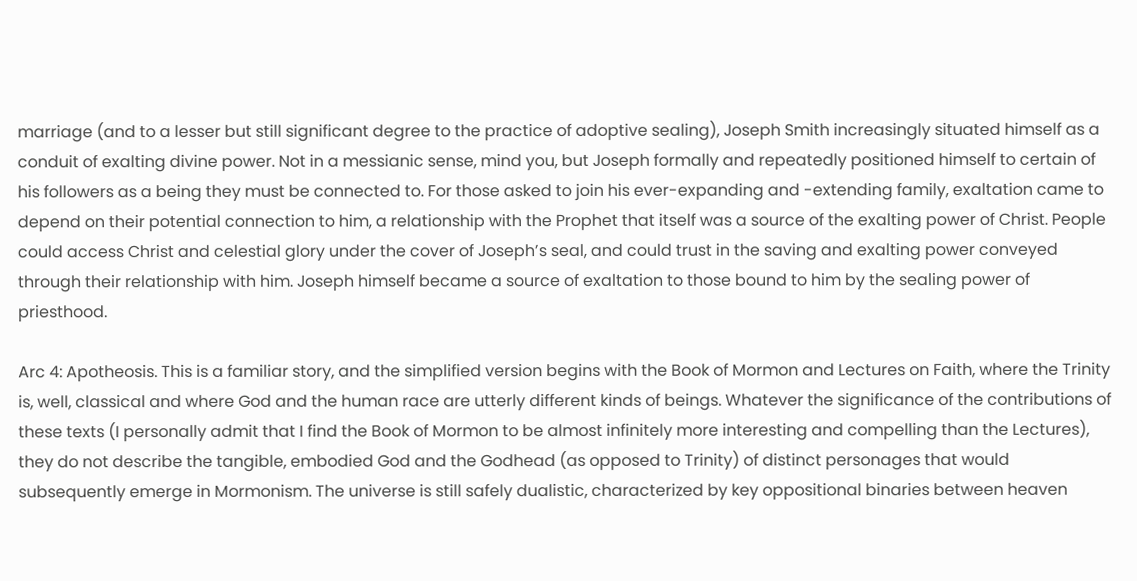marriage (and to a lesser but still significant degree to the practice of adoptive sealing), Joseph Smith increasingly situated himself as a conduit of exalting divine power. Not in a messianic sense, mind you, but Joseph formally and repeatedly positioned himself to certain of his followers as a being they must be connected to. For those asked to join his ever-expanding and -extending family, exaltation came to depend on their potential connection to him, a relationship with the Prophet that itself was a source of the exalting power of Christ. People could access Christ and celestial glory under the cover of Joseph’s seal, and could trust in the saving and exalting power conveyed through their relationship with him. Joseph himself became a source of exaltation to those bound to him by the sealing power of priesthood.

Arc 4: Apotheosis. This is a familiar story, and the simplified version begins with the Book of Mormon and Lectures on Faith, where the Trinity is, well, classical and where God and the human race are utterly different kinds of beings. Whatever the significance of the contributions of these texts (I personally admit that I find the Book of Mormon to be almost infinitely more interesting and compelling than the Lectures), they do not describe the tangible, embodied God and the Godhead (as opposed to Trinity) of distinct personages that would subsequently emerge in Mormonism. The universe is still safely dualistic, characterized by key oppositional binaries between heaven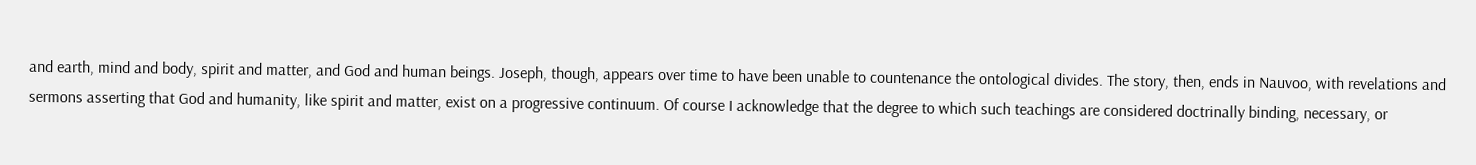and earth, mind and body, spirit and matter, and God and human beings. Joseph, though, appears over time to have been unable to countenance the ontological divides. The story, then, ends in Nauvoo, with revelations and sermons asserting that God and humanity, like spirit and matter, exist on a progressive continuum. Of course I acknowledge that the degree to which such teachings are considered doctrinally binding, necessary, or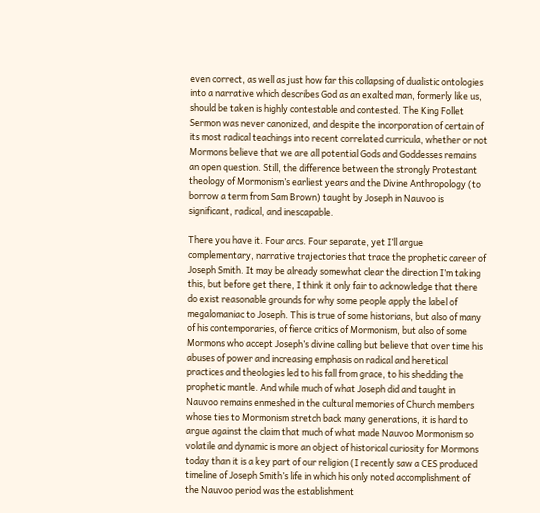even correct, as well as just how far this collapsing of dualistic ontologies into a narrative which describes God as an exalted man, formerly like us, should be taken is highly contestable and contested. The King Follet Sermon was never canonized, and despite the incorporation of certain of its most radical teachings into recent correlated curricula, whether or not Mormons believe that we are all potential Gods and Goddesses remains an open question. Still, the difference between the strongly Protestant theology of Mormonism’s earliest years and the Divine Anthropology (to borrow a term from Sam Brown) taught by Joseph in Nauvoo is significant, radical, and inescapable.

There you have it. Four arcs. Four separate, yet I’ll argue complementary, narrative trajectories that trace the prophetic career of Joseph Smith. It may be already somewhat clear the direction I’m taking this, but before get there, I think it only fair to acknowledge that there do exist reasonable grounds for why some people apply the label of megalomaniac to Joseph. This is true of some historians, but also of many of his contemporaries, of fierce critics of Mormonism, but also of some Mormons who accept Joseph’s divine calling but believe that over time his abuses of power and increasing emphasis on radical and heretical practices and theologies led to his fall from grace, to his shedding the prophetic mantle. And while much of what Joseph did and taught in Nauvoo remains enmeshed in the cultural memories of Church members whose ties to Mormonism stretch back many generations, it is hard to argue against the claim that much of what made Nauvoo Mormonism so volatile and dynamic is more an object of historical curiosity for Mormons today than it is a key part of our religion (I recently saw a CES produced timeline of Joseph Smith’s life in which his only noted accomplishment of the Nauvoo period was the establishment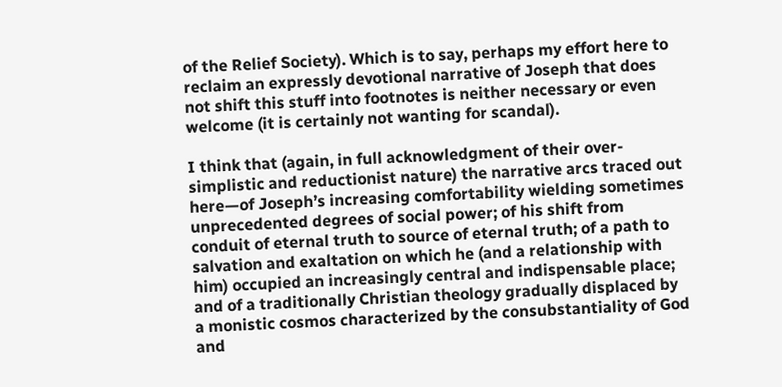of the Relief Society). Which is to say, perhaps my effort here to reclaim an expressly devotional narrative of Joseph that does not shift this stuff into footnotes is neither necessary or even welcome (it is certainly not wanting for scandal).

I think that (again, in full acknowledgment of their over-simplistic and reductionist nature) the narrative arcs traced out here—of Joseph’s increasing comfortability wielding sometimes unprecedented degrees of social power; of his shift from conduit of eternal truth to source of eternal truth; of a path to salvation and exaltation on which he (and a relationship with him) occupied an increasingly central and indispensable place; and of a traditionally Christian theology gradually displaced by a monistic cosmos characterized by the consubstantiality of God and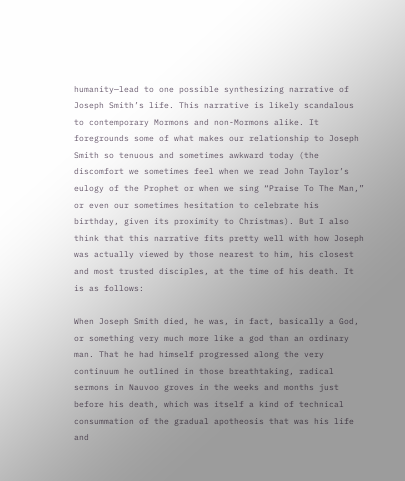humanity—lead to one possible synthesizing narrative of Joseph Smith’s life. This narrative is likely scandalous to contemporary Mormons and non-Mormons alike. It foregrounds some of what makes our relationship to Joseph Smith so tenuous and sometimes awkward today (the discomfort we sometimes feel when we read John Taylor’s eulogy of the Prophet or when we sing “Praise To The Man,” or even our sometimes hesitation to celebrate his birthday, given its proximity to Christmas). But I also think that this narrative fits pretty well with how Joseph was actually viewed by those nearest to him, his closest and most trusted disciples, at the time of his death. It is as follows:

When Joseph Smith died, he was, in fact, basically a God, or something very much more like a god than an ordinary man. That he had himself progressed along the very continuum he outlined in those breathtaking, radical sermons in Nauvoo groves in the weeks and months just before his death, which was itself a kind of technical consummation of the gradual apotheosis that was his life and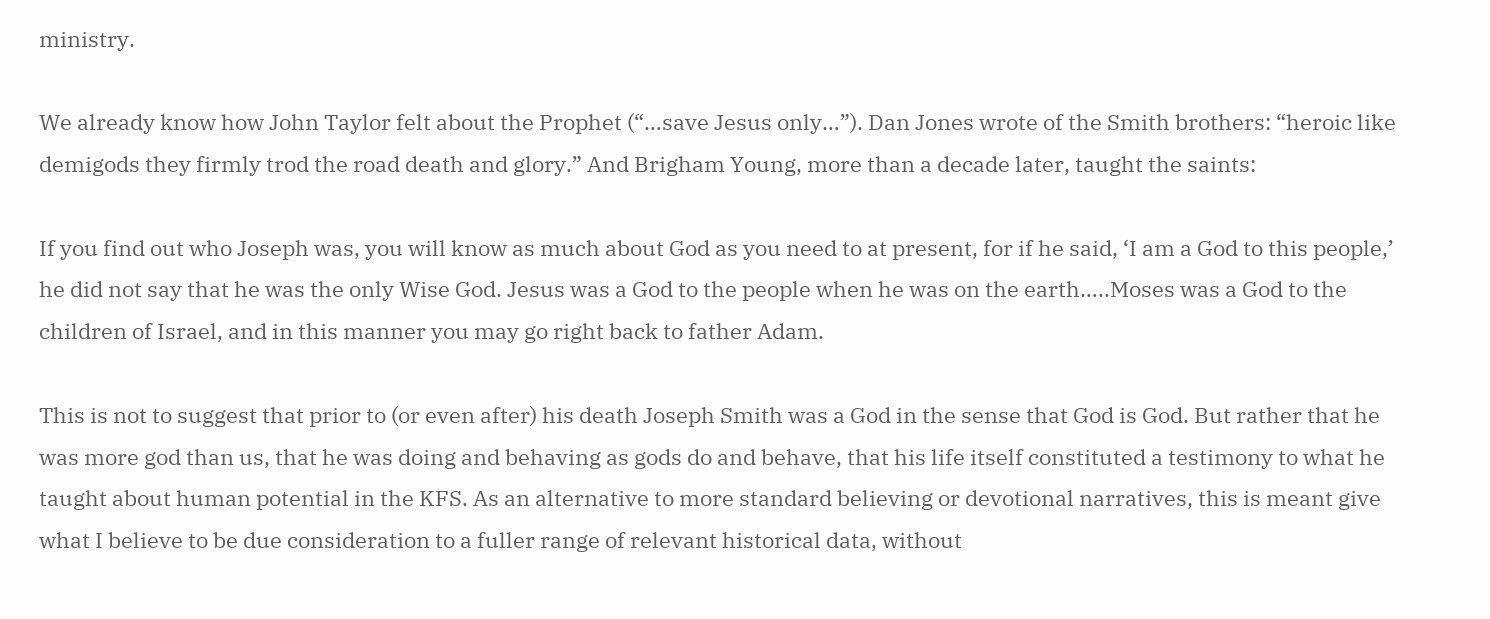ministry.

We already know how John Taylor felt about the Prophet (“…save Jesus only…”). Dan Jones wrote of the Smith brothers: “heroic like demigods they firmly trod the road death and glory.” And Brigham Young, more than a decade later, taught the saints:

If you find out who Joseph was, you will know as much about God as you need to at present, for if he said, ‘I am a God to this people,’ he did not say that he was the only Wise God. Jesus was a God to the people when he was on the earth…..Moses was a God to the children of Israel, and in this manner you may go right back to father Adam.

This is not to suggest that prior to (or even after) his death Joseph Smith was a God in the sense that God is God. But rather that he was more god than us, that he was doing and behaving as gods do and behave, that his life itself constituted a testimony to what he taught about human potential in the KFS. As an alternative to more standard believing or devotional narratives, this is meant give what I believe to be due consideration to a fuller range of relevant historical data, without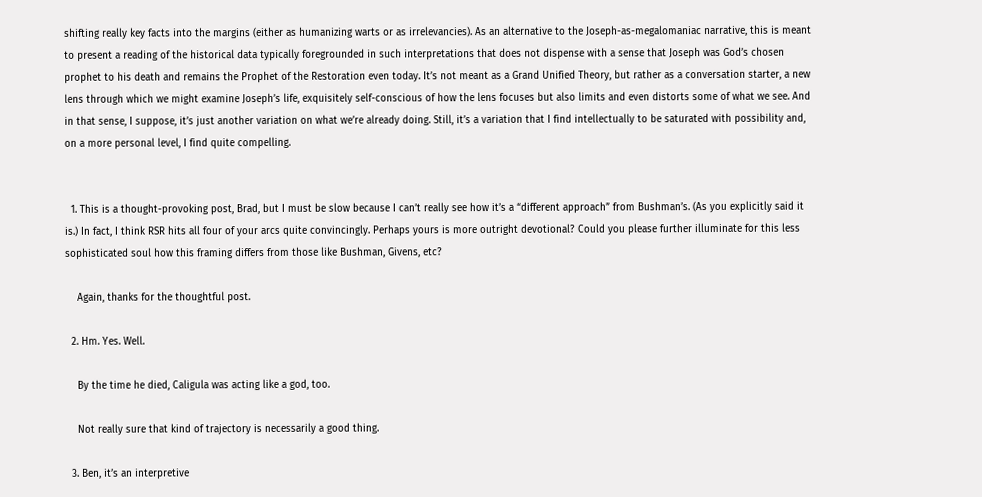shifting really key facts into the margins (either as humanizing warts or as irrelevancies). As an alternative to the Joseph-as-megalomaniac narrative, this is meant to present a reading of the historical data typically foregrounded in such interpretations that does not dispense with a sense that Joseph was God’s chosen prophet to his death and remains the Prophet of the Restoration even today. It’s not meant as a Grand Unified Theory, but rather as a conversation starter, a new lens through which we might examine Joseph’s life, exquisitely self-conscious of how the lens focuses but also limits and even distorts some of what we see. And in that sense, I suppose, it’s just another variation on what we’re already doing. Still, it’s a variation that I find intellectually to be saturated with possibility and, on a more personal level, I find quite compelling.


  1. This is a thought-provoking post, Brad, but I must be slow because I can’t really see how it’s a “different approach” from Bushman’s. (As you explicitly said it is.) In fact, I think RSR hits all four of your arcs quite convincingly. Perhaps yours is more outright devotional? Could you please further illuminate for this less sophisticated soul how this framing differs from those like Bushman, Givens, etc?

    Again, thanks for the thoughtful post.

  2. Hm. Yes. Well.

    By the time he died, Caligula was acting like a god, too.

    Not really sure that kind of trajectory is necessarily a good thing.

  3. Ben, it’s an interpretive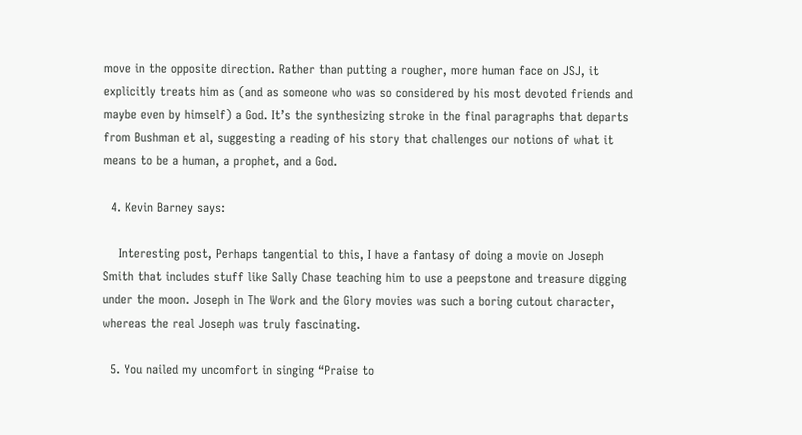move in the opposite direction. Rather than putting a rougher, more human face on JSJ, it explicitly treats him as (and as someone who was so considered by his most devoted friends and maybe even by himself) a God. It’s the synthesizing stroke in the final paragraphs that departs from Bushman et al, suggesting a reading of his story that challenges our notions of what it means to be a human, a prophet, and a God.

  4. Kevin Barney says:

    Interesting post, Perhaps tangential to this, I have a fantasy of doing a movie on Joseph Smith that includes stuff like Sally Chase teaching him to use a peepstone and treasure digging under the moon. Joseph in The Work and the Glory movies was such a boring cutout character, whereas the real Joseph was truly fascinating.

  5. You nailed my uncomfort in singing “Praise to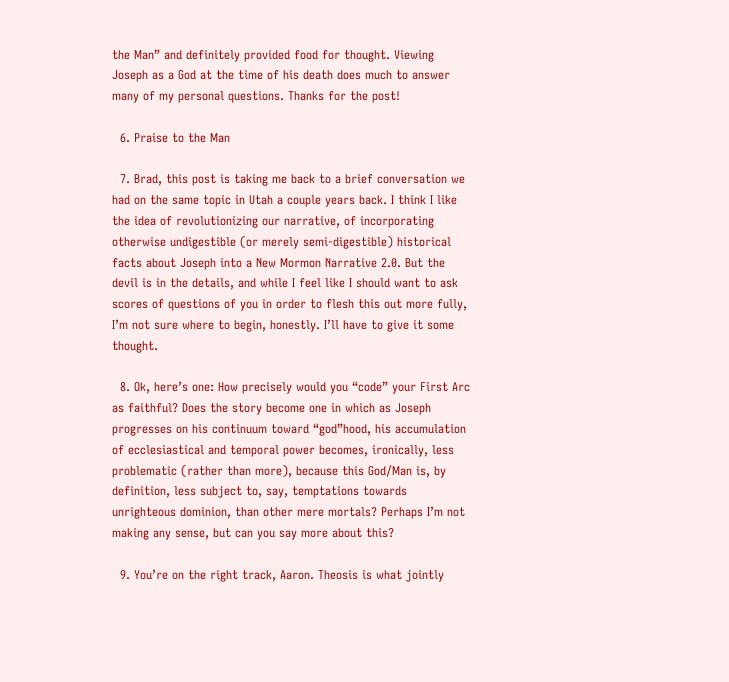the Man” and definitely provided food for thought. Viewing Joseph as a God at the time of his death does much to answer many of my personal questions. Thanks for the post!

  6. Praise to the Man

  7. Brad, this post is taking me back to a brief conversation we had on the same topic in Utah a couple years back. I think I like the idea of revolutionizing our narrative, of incorporating otherwise undigestible (or merely semi-digestible) historical facts about Joseph into a New Mormon Narrative 2.0. But the devil is in the details, and while I feel like I should want to ask scores of questions of you in order to flesh this out more fully, I’m not sure where to begin, honestly. I’ll have to give it some thought.

  8. Ok, here’s one: How precisely would you “code” your First Arc as faithful? Does the story become one in which as Joseph progresses on his continuum toward “god”hood, his accumulation of ecclesiastical and temporal power becomes, ironically, less problematic (rather than more), because this God/Man is, by definition, less subject to, say, temptations towards unrighteous dominion, than other mere mortals? Perhaps I’m not making any sense, but can you say more about this?

  9. You’re on the right track, Aaron. Theosis is what jointly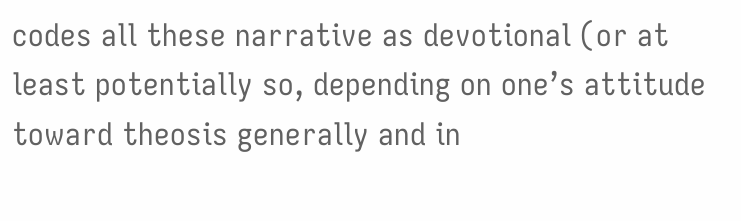codes all these narrative as devotional (or at least potentially so, depending on one’s attitude toward theosis generally and in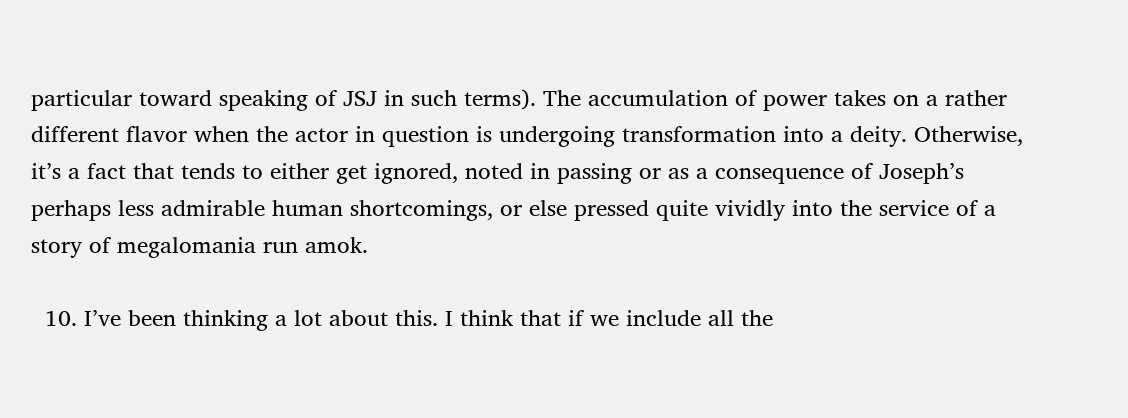particular toward speaking of JSJ in such terms). The accumulation of power takes on a rather different flavor when the actor in question is undergoing transformation into a deity. Otherwise, it’s a fact that tends to either get ignored, noted in passing or as a consequence of Joseph’s perhaps less admirable human shortcomings, or else pressed quite vividly into the service of a story of megalomania run amok.

  10. I’ve been thinking a lot about this. I think that if we include all the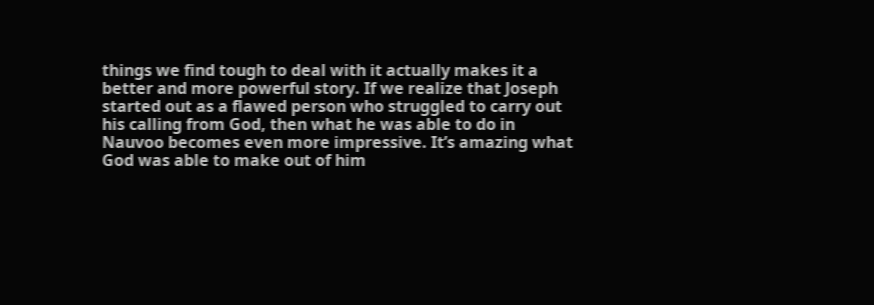things we find tough to deal with it actually makes it a better and more powerful story. If we realize that Joseph started out as a flawed person who struggled to carry out his calling from God, then what he was able to do in Nauvoo becomes even more impressive. It’s amazing what God was able to make out of him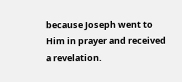because Joseph went to Him in prayer and received a revelation.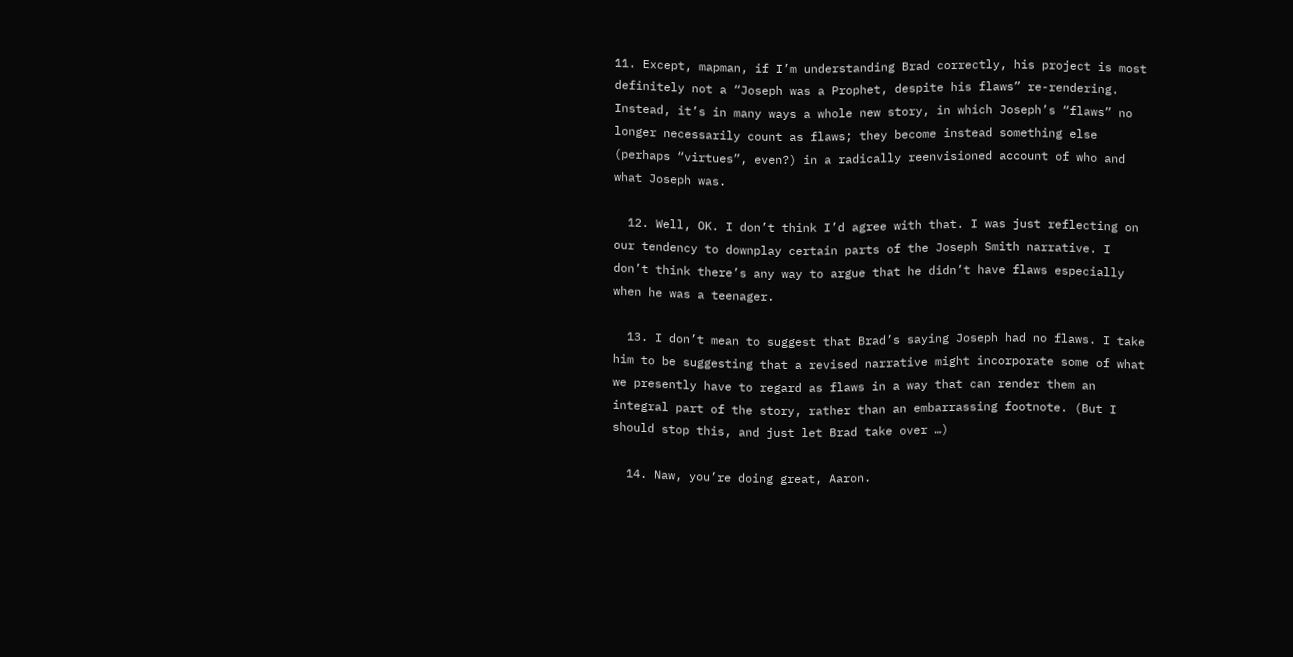11. Except, mapman, if I’m understanding Brad correctly, his project is most definitely not a “Joseph was a Prophet, despite his flaws” re-rendering. Instead, it’s in many ways a whole new story, in which Joseph’s “flaws” no longer necessarily count as flaws; they become instead something else (perhaps “virtues”, even?) in a radically reenvisioned account of who and what Joseph was.

  12. Well, OK. I don’t think I’d agree with that. I was just reflecting on our tendency to downplay certain parts of the Joseph Smith narrative. I don’t think there’s any way to argue that he didn’t have flaws especially when he was a teenager.

  13. I don’t mean to suggest that Brad’s saying Joseph had no flaws. I take him to be suggesting that a revised narrative might incorporate some of what we presently have to regard as flaws in a way that can render them an integral part of the story, rather than an embarrassing footnote. (But I should stop this, and just let Brad take over …)

  14. Naw, you’re doing great, Aaron.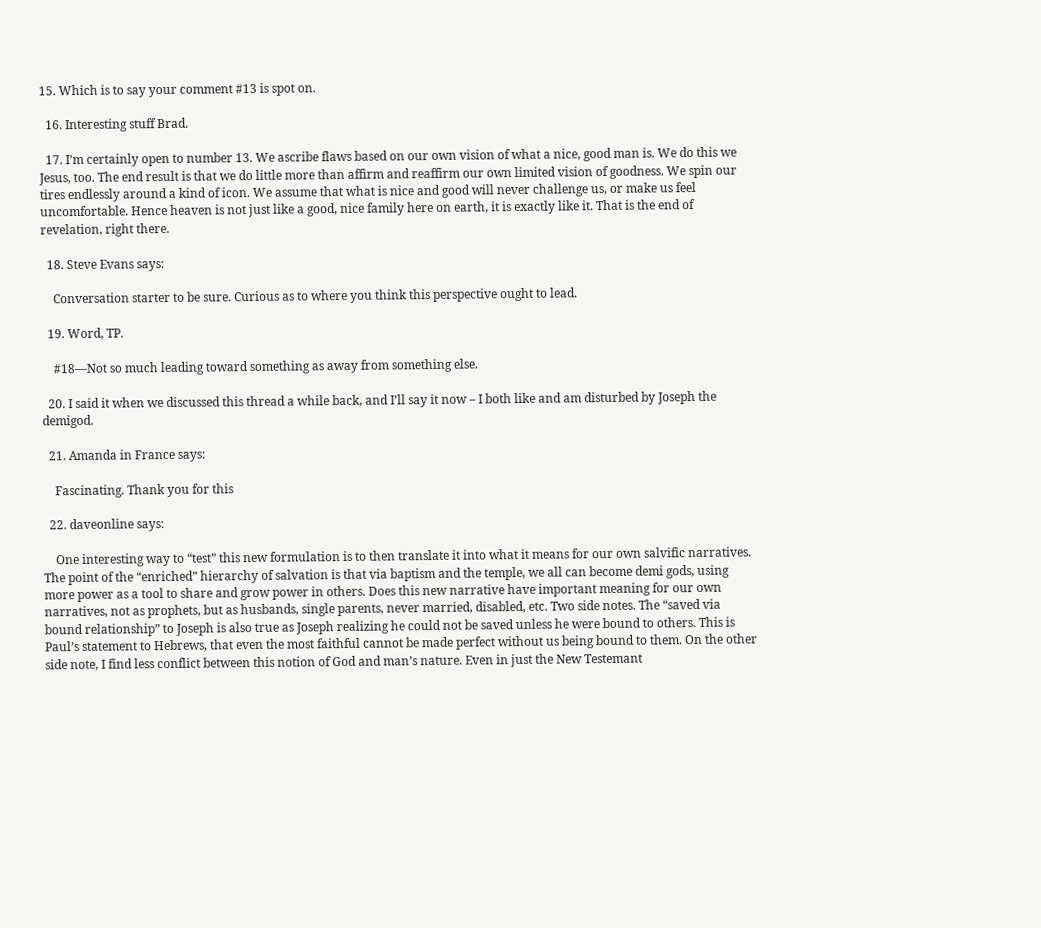15. Which is to say your comment #13 is spot on.

  16. Interesting stuff Brad.

  17. I’m certainly open to number 13. We ascribe flaws based on our own vision of what a nice, good man is. We do this we Jesus, too. The end result is that we do little more than affirm and reaffirm our own limited vision of goodness. We spin our tires endlessly around a kind of icon. We assume that what is nice and good will never challenge us, or make us feel uncomfortable. Hence heaven is not just like a good, nice family here on earth, it is exactly like it. That is the end of revelation, right there.

  18. Steve Evans says:

    Conversation starter to be sure. Curious as to where you think this perspective ought to lead.

  19. Word, TP.

    #18—Not so much leading toward something as away from something else.

  20. I said it when we discussed this thread a while back, and I’ll say it now – I both like and am disturbed by Joseph the demigod.

  21. Amanda in France says:

    Fascinating. Thank you for this

  22. daveonline says:

    One interesting way to “test” this new formulation is to then translate it into what it means for our own salvific narratives. The point of the “enriched” hierarchy of salvation is that via baptism and the temple, we all can become demi gods, using more power as a tool to share and grow power in others. Does this new narrative have important meaning for our own narratives, not as prophets, but as husbands, single parents, never married, disabled, etc. Two side notes. The “saved via bound relationship” to Joseph is also true as Joseph realizing he could not be saved unless he were bound to others. This is Paul’s statement to Hebrews, that even the most faithful cannot be made perfect without us being bound to them. On the other side note, I find less conflict between this notion of God and man’s nature. Even in just the New Testemant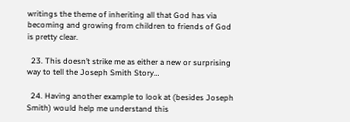writings the theme of inheriting all that God has via becoming and growing from children to friends of God is pretty clear.

  23. This doesn’t strike me as either a new or surprising way to tell the Joseph Smith Story…

  24. Having another example to look at (besides Joseph Smith) would help me understand this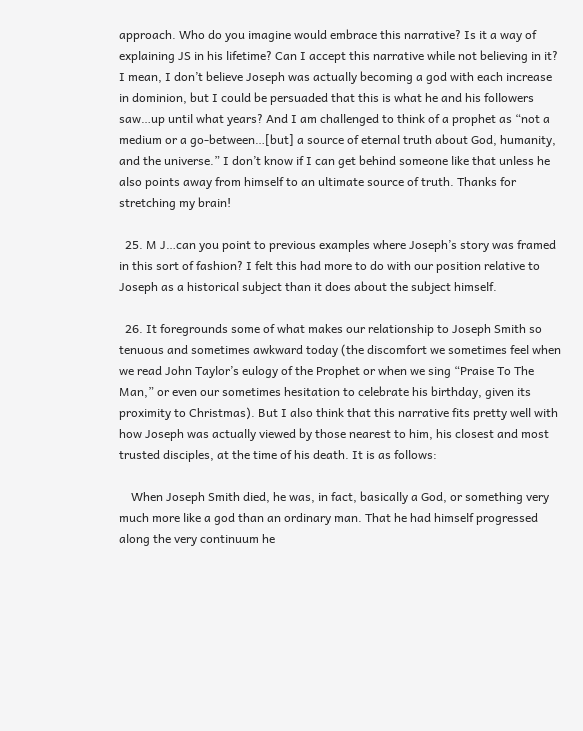approach. Who do you imagine would embrace this narrative? Is it a way of explaining JS in his lifetime? Can I accept this narrative while not believing in it? I mean, I don’t believe Joseph was actually becoming a god with each increase in dominion, but I could be persuaded that this is what he and his followers saw…up until what years? And I am challenged to think of a prophet as “not a medium or a go-between…[but] a source of eternal truth about God, humanity, and the universe.” I don’t know if I can get behind someone like that unless he also points away from himself to an ultimate source of truth. Thanks for stretching my brain!

  25. M J…can you point to previous examples where Joseph’s story was framed in this sort of fashion? I felt this had more to do with our position relative to Joseph as a historical subject than it does about the subject himself.

  26. It foregrounds some of what makes our relationship to Joseph Smith so tenuous and sometimes awkward today (the discomfort we sometimes feel when we read John Taylor’s eulogy of the Prophet or when we sing “Praise To The Man,” or even our sometimes hesitation to celebrate his birthday, given its proximity to Christmas). But I also think that this narrative fits pretty well with how Joseph was actually viewed by those nearest to him, his closest and most trusted disciples, at the time of his death. It is as follows:

    When Joseph Smith died, he was, in fact, basically a God, or something very much more like a god than an ordinary man. That he had himself progressed along the very continuum he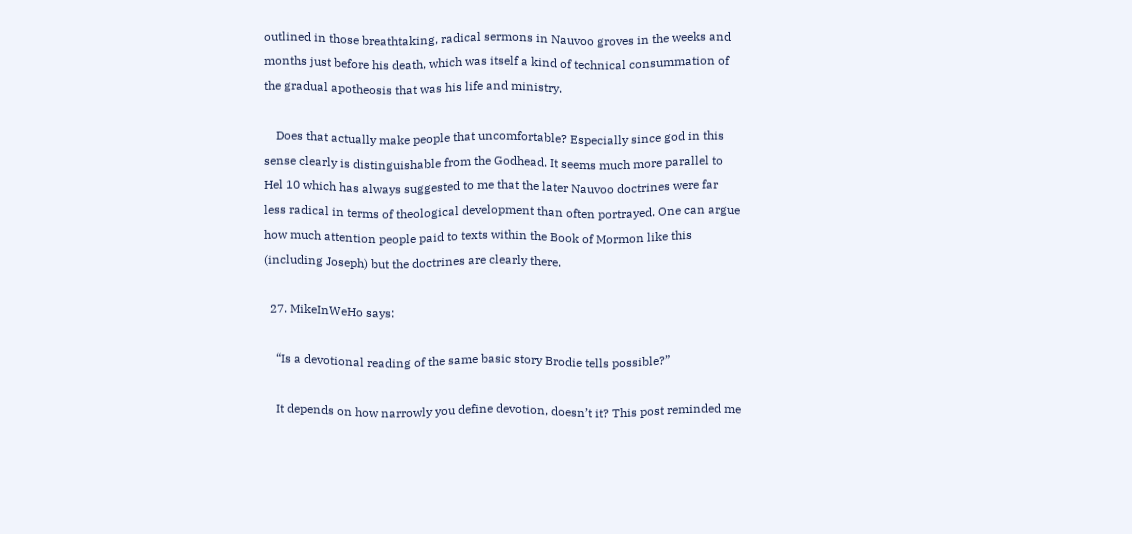outlined in those breathtaking, radical sermons in Nauvoo groves in the weeks and months just before his death, which was itself a kind of technical consummation of the gradual apotheosis that was his life and ministry.

    Does that actually make people that uncomfortable? Especially since god in this sense clearly is distinguishable from the Godhead. It seems much more parallel to Hel 10 which has always suggested to me that the later Nauvoo doctrines were far less radical in terms of theological development than often portrayed. One can argue how much attention people paid to texts within the Book of Mormon like this (including Joseph) but the doctrines are clearly there.

  27. MikeInWeHo says:

    “Is a devotional reading of the same basic story Brodie tells possible?”

    It depends on how narrowly you define devotion, doesn’t it? This post reminded me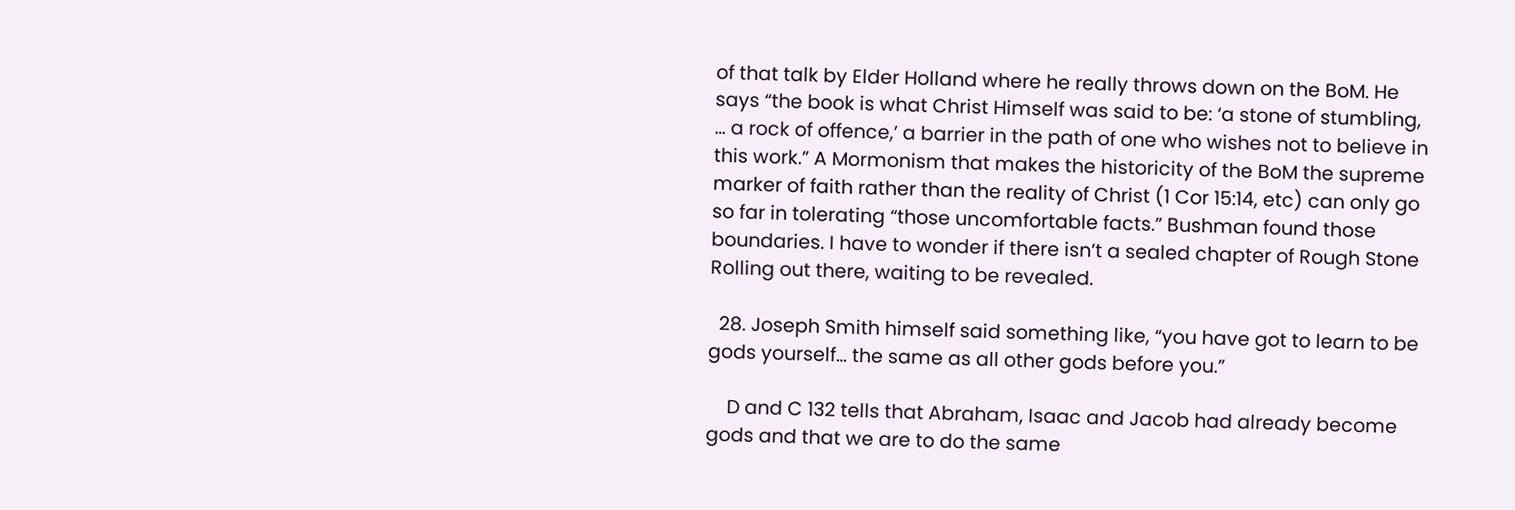of that talk by Elder Holland where he really throws down on the BoM. He says “the book is what Christ Himself was said to be: ‘a stone of stumbling, … a rock of offence,’ a barrier in the path of one who wishes not to believe in this work.” A Mormonism that makes the historicity of the BoM the supreme marker of faith rather than the reality of Christ (1 Cor 15:14, etc) can only go so far in tolerating “those uncomfortable facts.” Bushman found those boundaries. I have to wonder if there isn’t a sealed chapter of Rough Stone Rolling out there, waiting to be revealed.

  28. Joseph Smith himself said something like, “you have got to learn to be gods yourself… the same as all other gods before you.”

    D and C 132 tells that Abraham, Isaac and Jacob had already become gods and that we are to do the same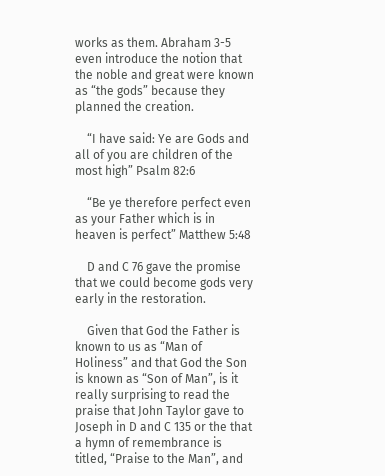works as them. Abraham 3-5 even introduce the notion that the noble and great were known as “the gods” because they planned the creation.

    “I have said: Ye are Gods and all of you are children of the most high” Psalm 82:6

    “Be ye therefore perfect even as your Father which is in heaven is perfect” Matthew 5:48

    D and C 76 gave the promise that we could become gods very early in the restoration.

    Given that God the Father is known to us as “Man of Holiness” and that God the Son is known as “Son of Man”, is it really surprising to read the praise that John Taylor gave to Joseph in D and C 135 or the that a hymn of remembrance is titled, “Praise to the Man”, and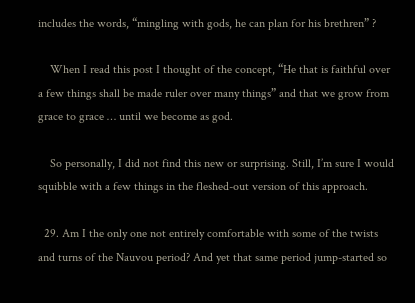includes the words, “mingling with gods, he can plan for his brethren” ?

    When I read this post I thought of the concept, “He that is faithful over a few things shall be made ruler over many things” and that we grow from grace to grace … until we become as god.

    So personally, I did not find this new or surprising. Still, I’m sure I would squibble with a few things in the fleshed-out version of this approach.

  29. Am I the only one not entirely comfortable with some of the twists and turns of the Nauvou period? And yet that same period jump-started so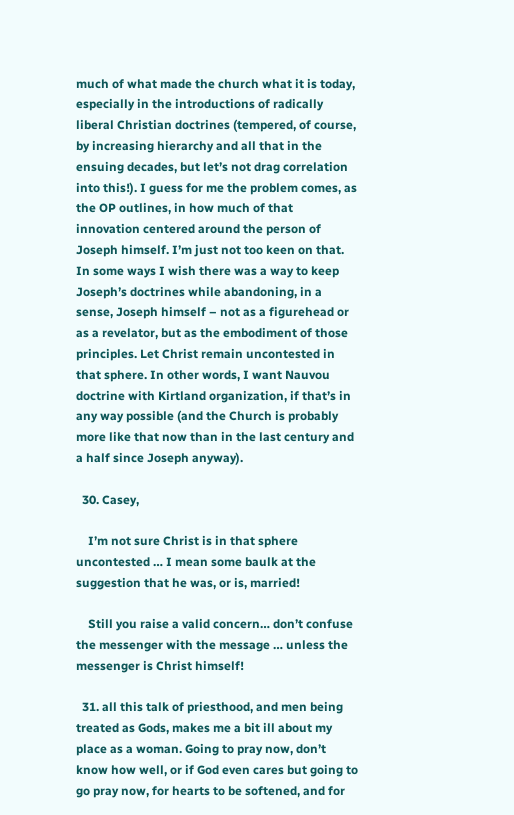much of what made the church what it is today, especially in the introductions of radically liberal Christian doctrines (tempered, of course, by increasing hierarchy and all that in the ensuing decades, but let’s not drag correlation into this!). I guess for me the problem comes, as the OP outlines, in how much of that innovation centered around the person of Joseph himself. I’m just not too keen on that. In some ways I wish there was a way to keep Joseph’s doctrines while abandoning, in a sense, Joseph himself – not as a figurehead or as a revelator, but as the embodiment of those principles. Let Christ remain uncontested in that sphere. In other words, I want Nauvou doctrine with Kirtland organization, if that’s in any way possible (and the Church is probably more like that now than in the last century and a half since Joseph anyway).

  30. Casey,

    I’m not sure Christ is in that sphere uncontested … I mean some baulk at the suggestion that he was, or is, married!

    Still you raise a valid concern… don’t confuse the messenger with the message … unless the messenger is Christ himself!

  31. all this talk of priesthood, and men being treated as Gods, makes me a bit ill about my place as a woman. Going to pray now, don’t know how well, or if God even cares but going to go pray now, for hearts to be softened, and for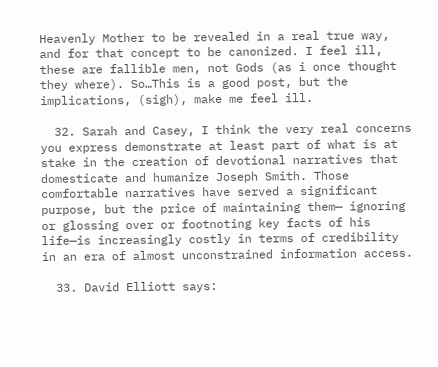Heavenly Mother to be revealed in a real true way, and for that concept to be canonized. I feel ill, these are fallible men, not Gods (as i once thought they where). So…This is a good post, but the implications, (sigh), make me feel ill.

  32. Sarah and Casey, I think the very real concerns you express demonstrate at least part of what is at stake in the creation of devotional narratives that domesticate and humanize Joseph Smith. Those comfortable narratives have served a significant purpose, but the price of maintaining them— ignoring or glossing over or footnoting key facts of his life—is increasingly costly in terms of credibility in an era of almost unconstrained information access.

  33. David Elliott says: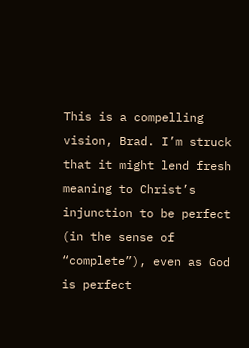This is a compelling vision, Brad. I’m struck that it might lend fresh meaning to Christ’s injunction to be perfect (in the sense of “complete”), even as God is perfect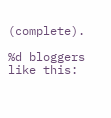(complete).

%d bloggers like this: